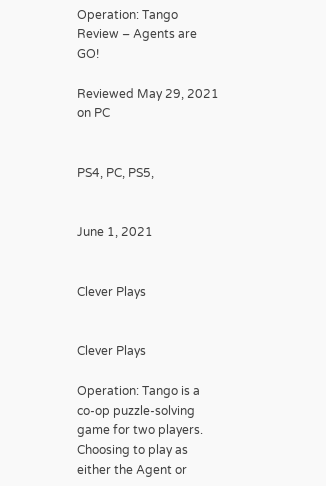Operation: Tango Review – Agents are GO!

Reviewed May 29, 2021 on PC


PS4, PC, PS5,


June 1, 2021


Clever Plays


Clever Plays

Operation: Tango is a co-op puzzle-solving game for two players. Choosing to play as either the Agent or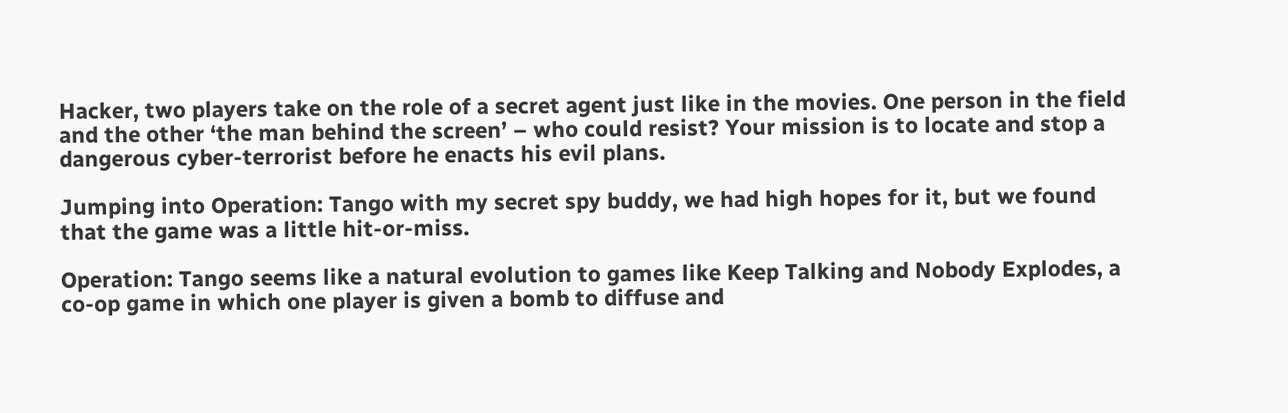Hacker, two players take on the role of a secret agent just like in the movies. One person in the field and the other ‘the man behind the screen’ – who could resist? Your mission is to locate and stop a dangerous cyber-terrorist before he enacts his evil plans.

Jumping into Operation: Tango with my secret spy buddy, we had high hopes for it, but we found that the game was a little hit-or-miss.

Operation: Tango seems like a natural evolution to games like Keep Talking and Nobody Explodes, a co-op game in which one player is given a bomb to diffuse and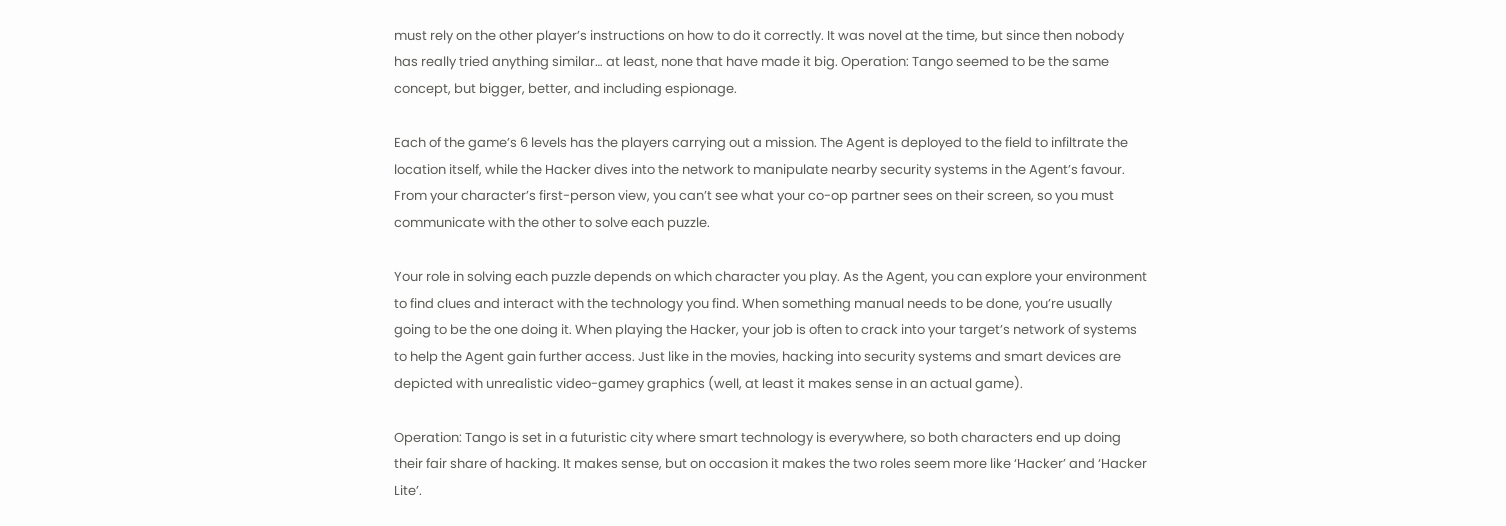must rely on the other player’s instructions on how to do it correctly. It was novel at the time, but since then nobody has really tried anything similar… at least, none that have made it big. Operation: Tango seemed to be the same concept, but bigger, better, and including espionage.

Each of the game’s 6 levels has the players carrying out a mission. The Agent is deployed to the field to infiltrate the location itself, while the Hacker dives into the network to manipulate nearby security systems in the Agent’s favour. From your character’s first-person view, you can’t see what your co-op partner sees on their screen, so you must communicate with the other to solve each puzzle.

Your role in solving each puzzle depends on which character you play. As the Agent, you can explore your environment to find clues and interact with the technology you find. When something manual needs to be done, you’re usually going to be the one doing it. When playing the Hacker, your job is often to crack into your target’s network of systems to help the Agent gain further access. Just like in the movies, hacking into security systems and smart devices are depicted with unrealistic video-gamey graphics (well, at least it makes sense in an actual game).

Operation: Tango is set in a futuristic city where smart technology is everywhere, so both characters end up doing their fair share of hacking. It makes sense, but on occasion it makes the two roles seem more like ‘Hacker’ and ‘Hacker Lite’.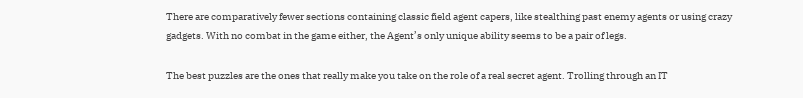There are comparatively fewer sections containing classic field agent capers, like stealthing past enemy agents or using crazy gadgets. With no combat in the game either, the Agent’s only unique ability seems to be a pair of legs.

The best puzzles are the ones that really make you take on the role of a real secret agent. Trolling through an IT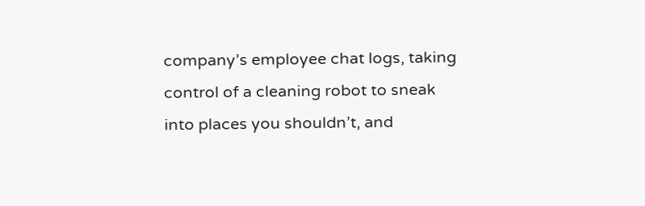company’s employee chat logs, taking control of a cleaning robot to sneak into places you shouldn’t, and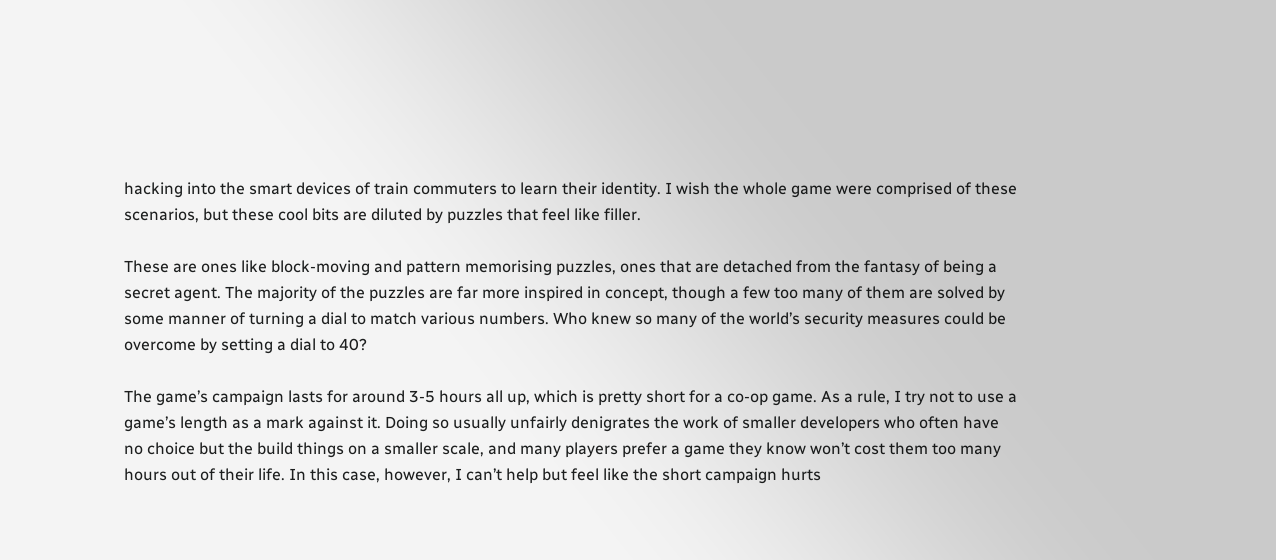hacking into the smart devices of train commuters to learn their identity. I wish the whole game were comprised of these scenarios, but these cool bits are diluted by puzzles that feel like filler.

These are ones like block-moving and pattern memorising puzzles, ones that are detached from the fantasy of being a secret agent. The majority of the puzzles are far more inspired in concept, though a few too many of them are solved by some manner of turning a dial to match various numbers. Who knew so many of the world’s security measures could be overcome by setting a dial to 40?

The game’s campaign lasts for around 3-5 hours all up, which is pretty short for a co-op game. As a rule, I try not to use a game’s length as a mark against it. Doing so usually unfairly denigrates the work of smaller developers who often have no choice but the build things on a smaller scale, and many players prefer a game they know won’t cost them too many hours out of their life. In this case, however, I can’t help but feel like the short campaign hurts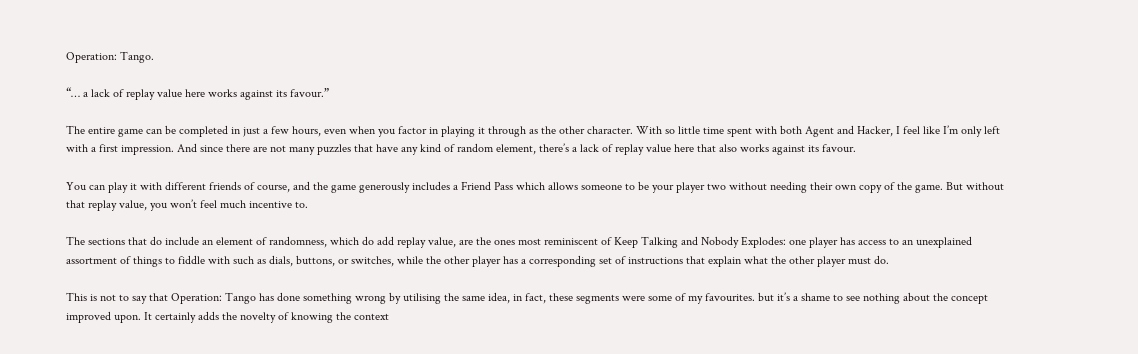Operation: Tango.

“… a lack of replay value here works against its favour.”

The entire game can be completed in just a few hours, even when you factor in playing it through as the other character. With so little time spent with both Agent and Hacker, I feel like I’m only left with a first impression. And since there are not many puzzles that have any kind of random element, there’s a lack of replay value here that also works against its favour.

You can play it with different friends of course, and the game generously includes a Friend Pass which allows someone to be your player two without needing their own copy of the game. But without that replay value, you won’t feel much incentive to.

The sections that do include an element of randomness, which do add replay value, are the ones most reminiscent of Keep Talking and Nobody Explodes: one player has access to an unexplained assortment of things to fiddle with such as dials, buttons, or switches, while the other player has a corresponding set of instructions that explain what the other player must do.

This is not to say that Operation: Tango has done something wrong by utilising the same idea, in fact, these segments were some of my favourites. but it’s a shame to see nothing about the concept improved upon. It certainly adds the novelty of knowing the context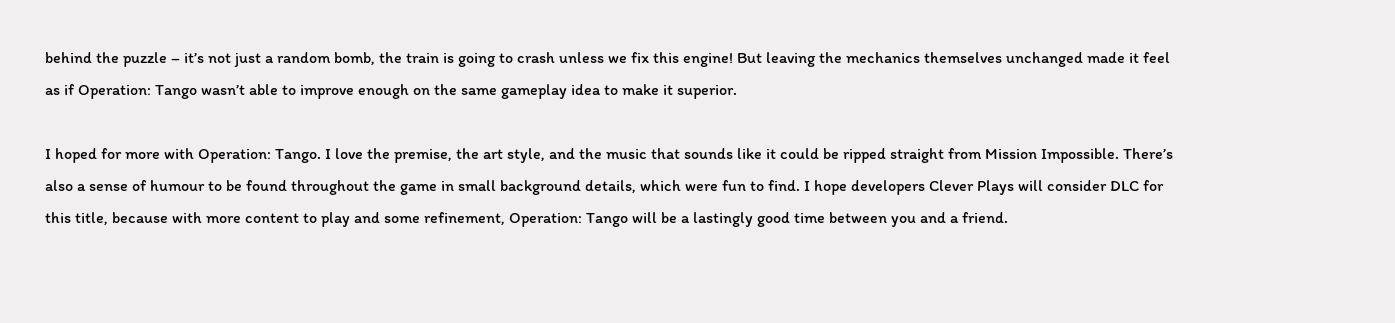behind the puzzle – it’s not just a random bomb, the train is going to crash unless we fix this engine! But leaving the mechanics themselves unchanged made it feel as if Operation: Tango wasn’t able to improve enough on the same gameplay idea to make it superior.

I hoped for more with Operation: Tango. I love the premise, the art style, and the music that sounds like it could be ripped straight from Mission Impossible. There’s also a sense of humour to be found throughout the game in small background details, which were fun to find. I hope developers Clever Plays will consider DLC for this title, because with more content to play and some refinement, Operation: Tango will be a lastingly good time between you and a friend.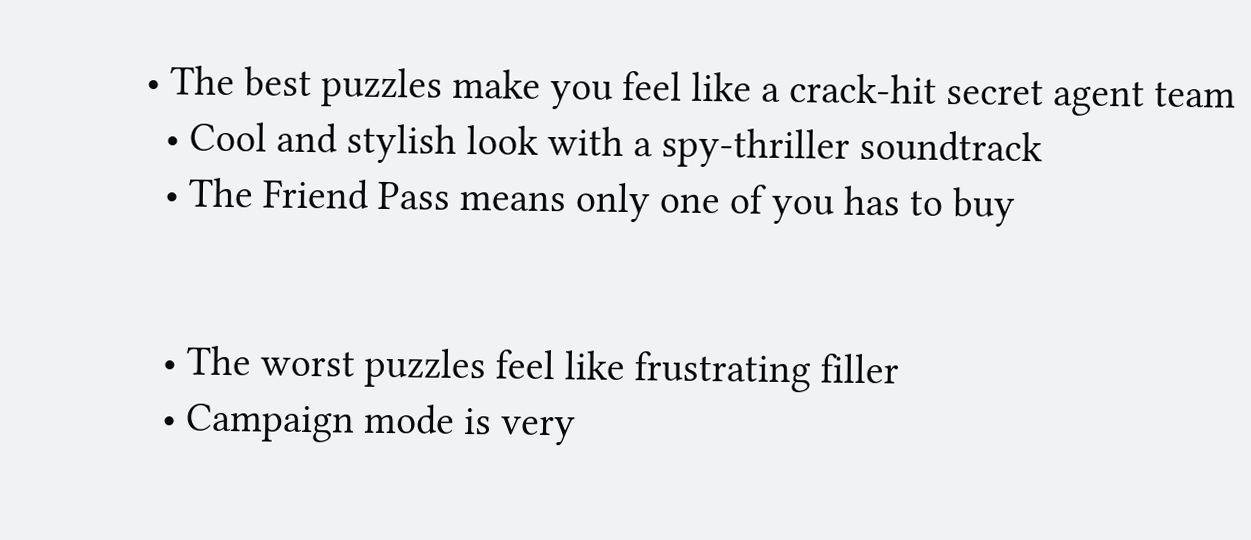• The best puzzles make you feel like a crack-hit secret agent team
  • Cool and stylish look with a spy-thriller soundtrack
  • The Friend Pass means only one of you has to buy


  • The worst puzzles feel like frustrating filler
  • Campaign mode is very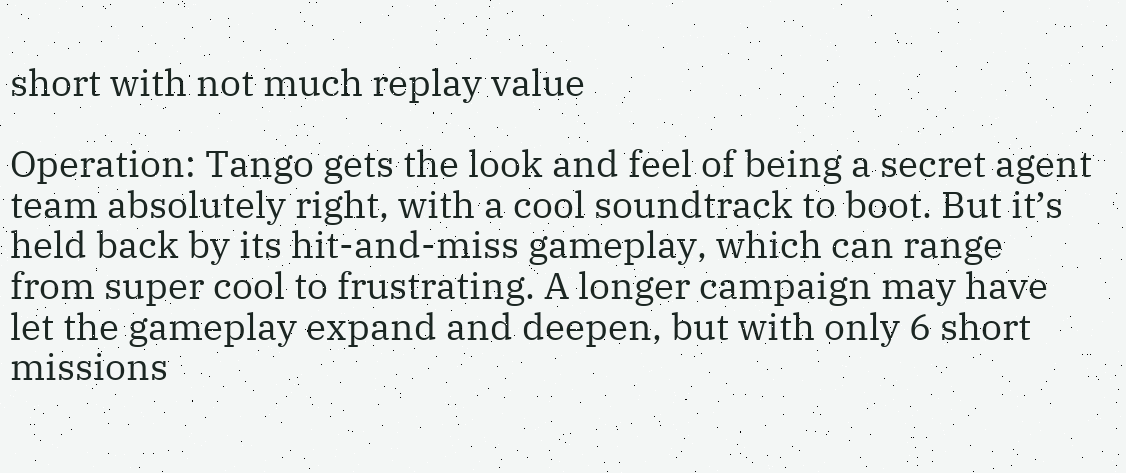short with not much replay value

Operation: Tango gets the look and feel of being a secret agent team absolutely right, with a cool soundtrack to boot. But it’s held back by its hit-and-miss gameplay, which can range from super cool to frustrating. A longer campaign may have let the gameplay expand and deepen, but with only 6 short missions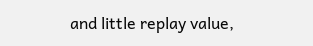and little replay value,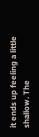it ends up feeling a little shallow. The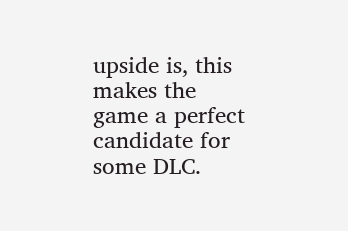upside is, this makes the game a perfect candidate for some DLC.